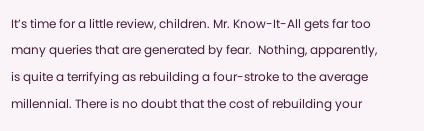It’s time for a little review, children. Mr. Know-It-All gets far too many queries that are generated by fear.  Nothing, apparently, is quite a terrifying as rebuilding a four-stroke to the average millennial. There is no doubt that the cost of rebuilding your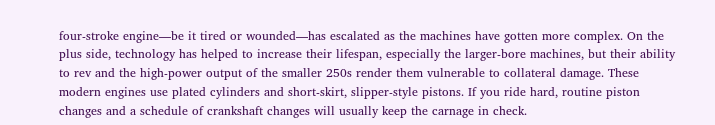four-stroke engine—be it tired or wounded—has escalated as the machines have gotten more complex. On the plus side, technology has helped to increase their lifespan, especially the larger-bore machines, but their ability to rev and the high-power output of the smaller 250s render them vulnerable to collateral damage. These modern engines use plated cylinders and short-skirt, slipper-style pistons. If you ride hard, routine piston changes and a schedule of crankshaft changes will usually keep the carnage in check.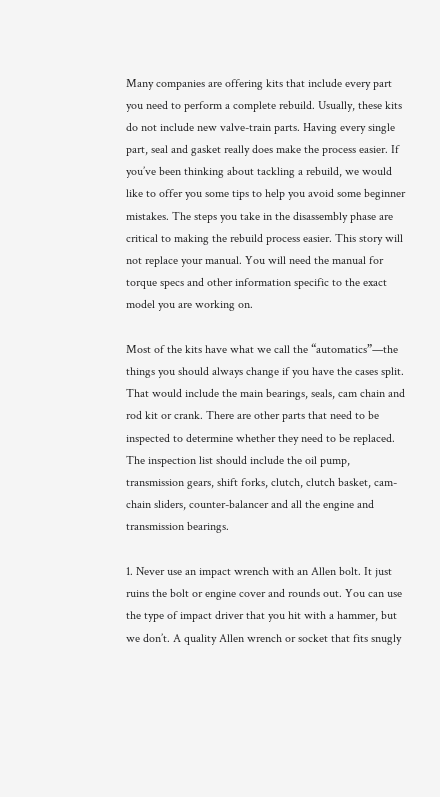Many companies are offering kits that include every part you need to perform a complete rebuild. Usually, these kits do not include new valve-train parts. Having every single part, seal and gasket really does make the process easier. If you’ve been thinking about tackling a rebuild, we would like to offer you some tips to help you avoid some beginner mistakes. The steps you take in the disassembly phase are critical to making the rebuild process easier. This story will not replace your manual. You will need the manual for torque specs and other information specific to the exact model you are working on.

Most of the kits have what we call the “automatics”—the things you should always change if you have the cases split. That would include the main bearings, seals, cam chain and rod kit or crank. There are other parts that need to be inspected to determine whether they need to be replaced. The inspection list should include the oil pump, transmission gears, shift forks, clutch, clutch basket, cam-chain sliders, counter-balancer and all the engine and transmission bearings.

1. Never use an impact wrench with an Allen bolt. It just ruins the bolt or engine cover and rounds out. You can use the type of impact driver that you hit with a hammer, but we don’t. A quality Allen wrench or socket that fits snugly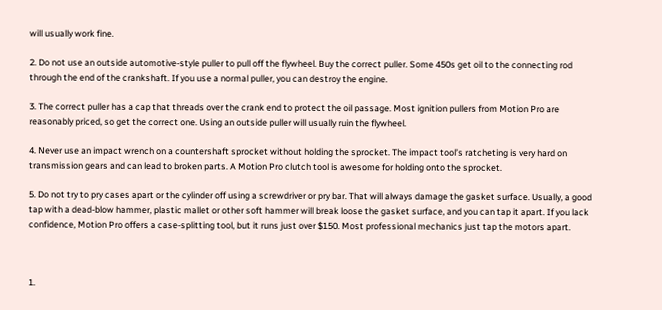will usually work fine.

2. Do not use an outside automotive-style puller to pull off the flywheel. Buy the correct puller. Some 450s get oil to the connecting rod through the end of the crankshaft. If you use a normal puller, you can destroy the engine.

3. The correct puller has a cap that threads over the crank end to protect the oil passage. Most ignition pullers from Motion Pro are reasonably priced, so get the correct one. Using an outside puller will usually ruin the flywheel.

4. Never use an impact wrench on a countershaft sprocket without holding the sprocket. The impact tool’s ratcheting is very hard on transmission gears and can lead to broken parts. A Motion Pro clutch tool is awesome for holding onto the sprocket.

5. Do not try to pry cases apart or the cylinder off using a screwdriver or pry bar. That will always damage the gasket surface. Usually, a good tap with a dead-blow hammer, plastic mallet or other soft hammer will break loose the gasket surface, and you can tap it apart. If you lack confidence, Motion Pro offers a case-splitting tool, but it runs just over $150. Most professional mechanics just tap the motors apart.



1.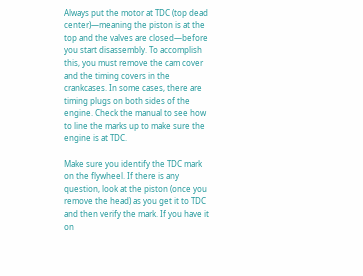Always put the motor at TDC (top dead center)—meaning the piston is at the top and the valves are closed—before you start disassembly. To accomplish this, you must remove the cam cover and the timing covers in the crankcases. In some cases, there are timing plugs on both sides of the engine. Check the manual to see how to line the marks up to make sure the engine is at TDC.

Make sure you identify the TDC mark on the flywheel. If there is any question, look at the piston (once you remove the head) as you get it to TDC and then verify the mark. If you have it on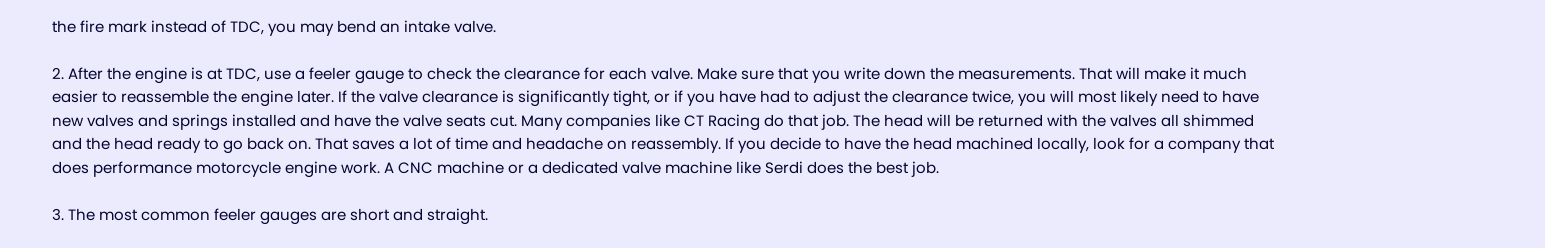the fire mark instead of TDC, you may bend an intake valve.

2. After the engine is at TDC, use a feeler gauge to check the clearance for each valve. Make sure that you write down the measurements. That will make it much easier to reassemble the engine later. If the valve clearance is significantly tight, or if you have had to adjust the clearance twice, you will most likely need to have new valves and springs installed and have the valve seats cut. Many companies like CT Racing do that job. The head will be returned with the valves all shimmed and the head ready to go back on. That saves a lot of time and headache on reassembly. If you decide to have the head machined locally, look for a company that does performance motorcycle engine work. A CNC machine or a dedicated valve machine like Serdi does the best job.

3. The most common feeler gauges are short and straight.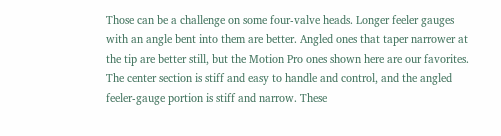Those can be a challenge on some four-valve heads. Longer feeler gauges with an angle bent into them are better. Angled ones that taper narrower at the tip are better still, but the Motion Pro ones shown here are our favorites. The center section is stiff and easy to handle and control, and the angled feeler-gauge portion is stiff and narrow. These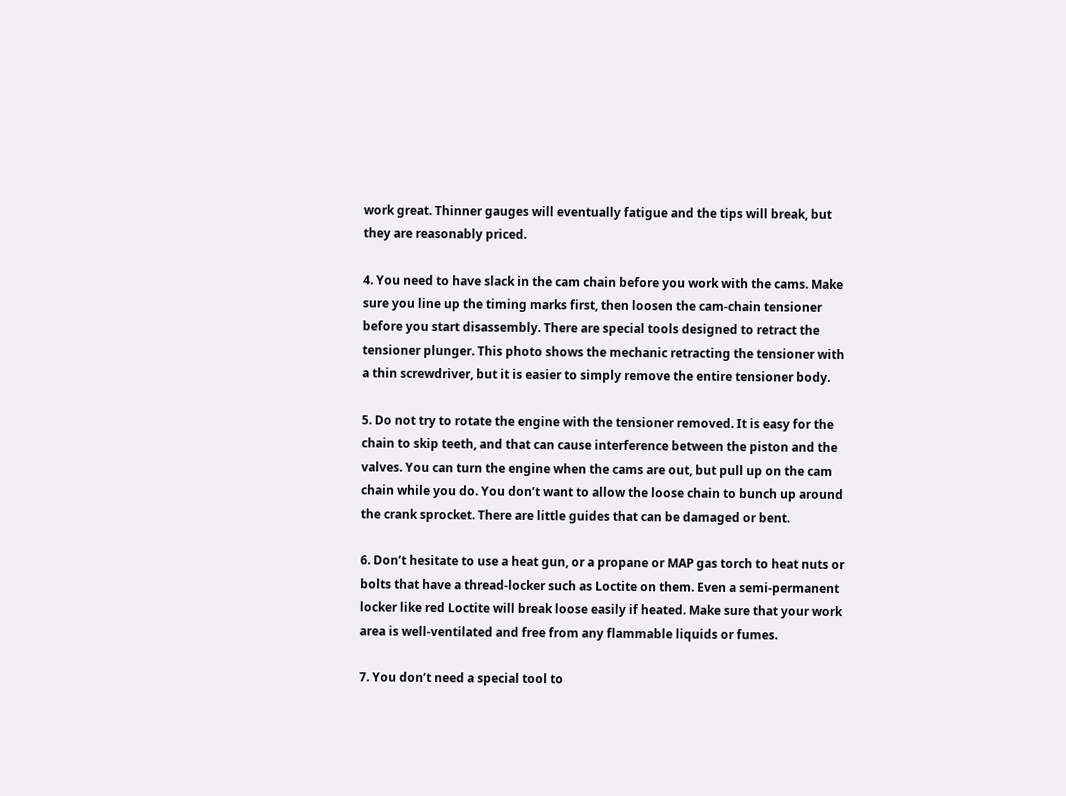work great. Thinner gauges will eventually fatigue and the tips will break, but they are reasonably priced.

4. You need to have slack in the cam chain before you work with the cams. Make sure you line up the timing marks first, then loosen the cam-chain tensioner before you start disassembly. There are special tools designed to retract the tensioner plunger. This photo shows the mechanic retracting the tensioner with a thin screwdriver, but it is easier to simply remove the entire tensioner body.

5. Do not try to rotate the engine with the tensioner removed. It is easy for the chain to skip teeth, and that can cause interference between the piston and the valves. You can turn the engine when the cams are out, but pull up on the cam chain while you do. You don’t want to allow the loose chain to bunch up around the crank sprocket. There are little guides that can be damaged or bent.

6. Don’t hesitate to use a heat gun, or a propane or MAP gas torch to heat nuts or bolts that have a thread-locker such as Loctite on them. Even a semi-permanent locker like red Loctite will break loose easily if heated. Make sure that your work area is well-ventilated and free from any flammable liquids or fumes.

7. You don’t need a special tool to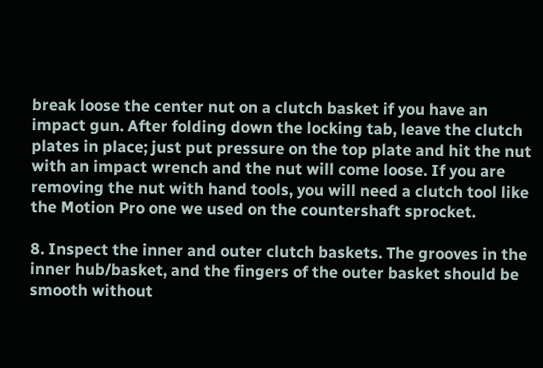break loose the center nut on a clutch basket if you have an impact gun. After folding down the locking tab, leave the clutch plates in place; just put pressure on the top plate and hit the nut with an impact wrench and the nut will come loose. If you are removing the nut with hand tools, you will need a clutch tool like the Motion Pro one we used on the countershaft sprocket.

8. Inspect the inner and outer clutch baskets. The grooves in the inner hub/basket, and the fingers of the outer basket should be smooth without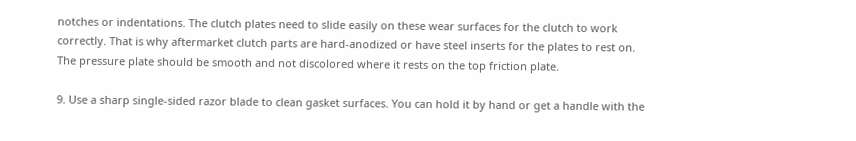notches or indentations. The clutch plates need to slide easily on these wear surfaces for the clutch to work correctly. That is why aftermarket clutch parts are hard-anodized or have steel inserts for the plates to rest on. The pressure plate should be smooth and not discolored where it rests on the top friction plate.

9. Use a sharp single-sided razor blade to clean gasket surfaces. You can hold it by hand or get a handle with the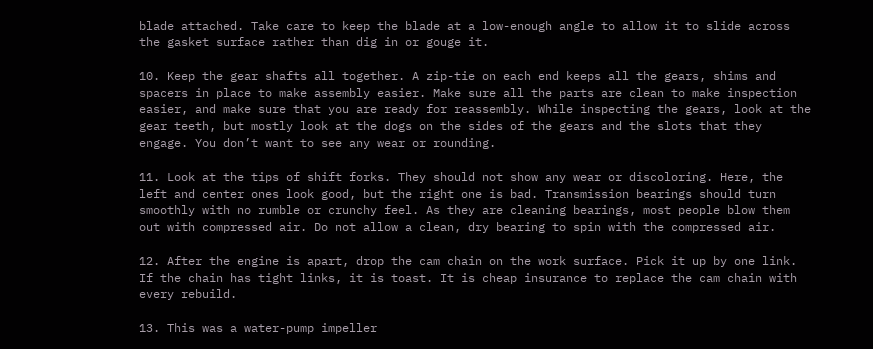blade attached. Take care to keep the blade at a low-enough angle to allow it to slide across the gasket surface rather than dig in or gouge it.

10. Keep the gear shafts all together. A zip-tie on each end keeps all the gears, shims and spacers in place to make assembly easier. Make sure all the parts are clean to make inspection easier, and make sure that you are ready for reassembly. While inspecting the gears, look at the gear teeth, but mostly look at the dogs on the sides of the gears and the slots that they engage. You don’t want to see any wear or rounding.

11. Look at the tips of shift forks. They should not show any wear or discoloring. Here, the left and center ones look good, but the right one is bad. Transmission bearings should turn smoothly with no rumble or crunchy feel. As they are cleaning bearings, most people blow them out with compressed air. Do not allow a clean, dry bearing to spin with the compressed air.

12. After the engine is apart, drop the cam chain on the work surface. Pick it up by one link. If the chain has tight links, it is toast. It is cheap insurance to replace the cam chain with every rebuild.

13. This was a water-pump impeller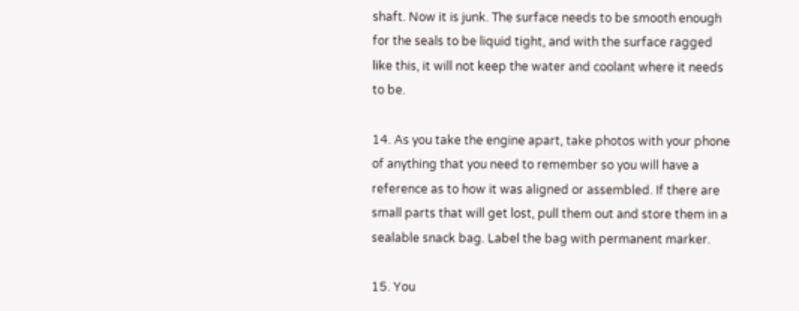shaft. Now it is junk. The surface needs to be smooth enough for the seals to be liquid tight, and with the surface ragged like this, it will not keep the water and coolant where it needs to be.

14. As you take the engine apart, take photos with your phone of anything that you need to remember so you will have a reference as to how it was aligned or assembled. If there are small parts that will get lost, pull them out and store them in a sealable snack bag. Label the bag with permanent marker.

15. You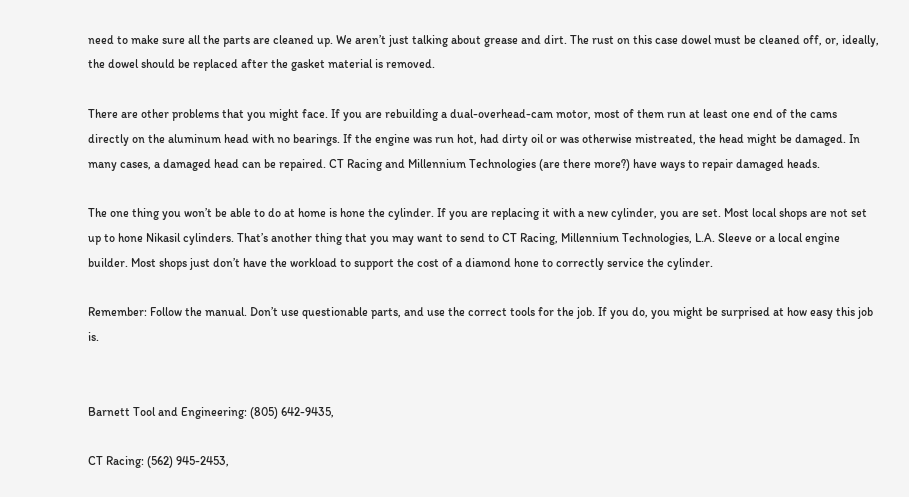need to make sure all the parts are cleaned up. We aren’t just talking about grease and dirt. The rust on this case dowel must be cleaned off, or, ideally, the dowel should be replaced after the gasket material is removed.

There are other problems that you might face. If you are rebuilding a dual-overhead-cam motor, most of them run at least one end of the cams directly on the aluminum head with no bearings. If the engine was run hot, had dirty oil or was otherwise mistreated, the head might be damaged. In many cases, a damaged head can be repaired. CT Racing and Millennium Technologies (are there more?) have ways to repair damaged heads.

The one thing you won’t be able to do at home is hone the cylinder. If you are replacing it with a new cylinder, you are set. Most local shops are not set up to hone Nikasil cylinders. That’s another thing that you may want to send to CT Racing, Millennium Technologies, L.A. Sleeve or a local engine builder. Most shops just don’t have the workload to support the cost of a diamond hone to correctly service the cylinder.

Remember: Follow the manual. Don’t use questionable parts, and use the correct tools for the job. If you do, you might be surprised at how easy this job is.


Barnett Tool and Engineering: (805) 642-9435,

CT Racing: (562) 945-2453,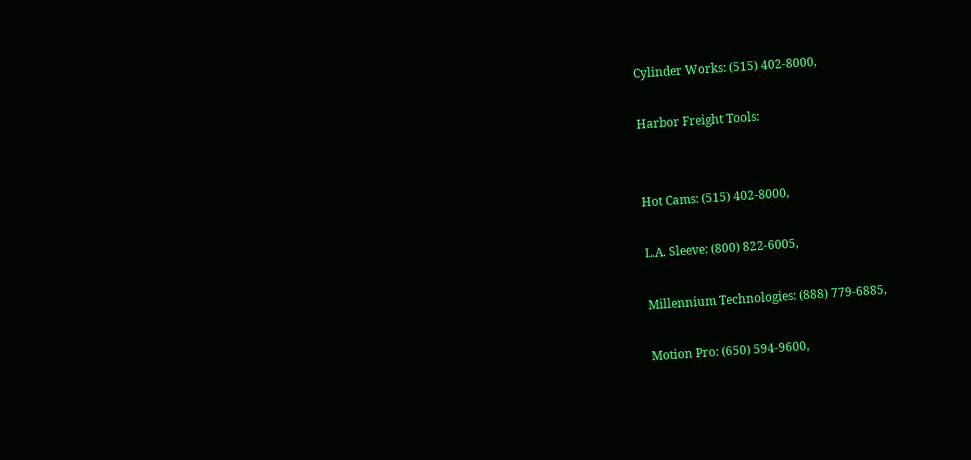Cylinder Works: (515) 402-8000,

Harbor Freight Tools:


Hot Cams: (515) 402-8000,

L.A. Sleeve: (800) 822-6005,

Millennium Technologies: (888) 779-6885,

Motion Pro: (650) 594-9600,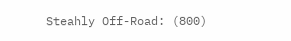Steahly Off-Road: (800)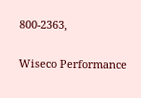800-2363,

Wiseco Performance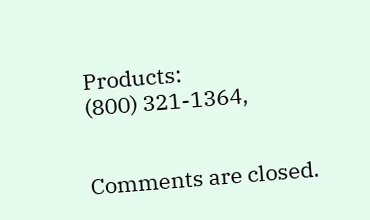Products:
(800) 321-1364,


Comments are closed.